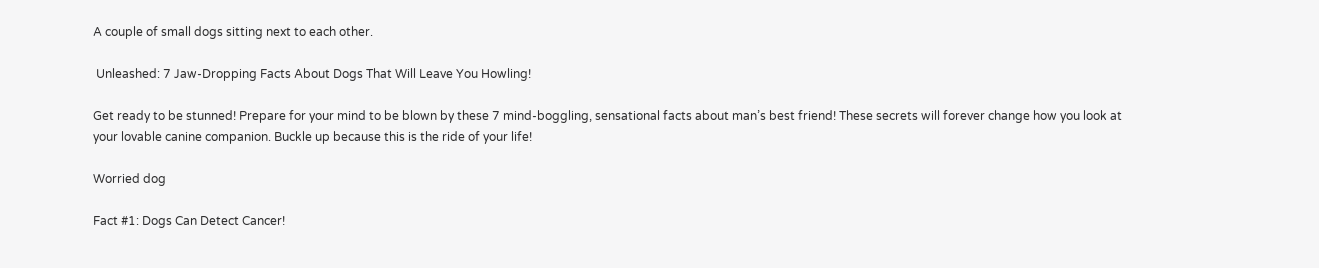A couple of small dogs sitting next to each other.

 Unleashed: 7 Jaw-Dropping Facts About Dogs That Will Leave You Howling!

Get ready to be stunned! Prepare for your mind to be blown by these 7 mind-boggling, sensational facts about man’s best friend! These secrets will forever change how you look at your lovable canine companion. Buckle up because this is the ride of your life!

Worried dog

Fact #1: Dogs Can Detect Cancer!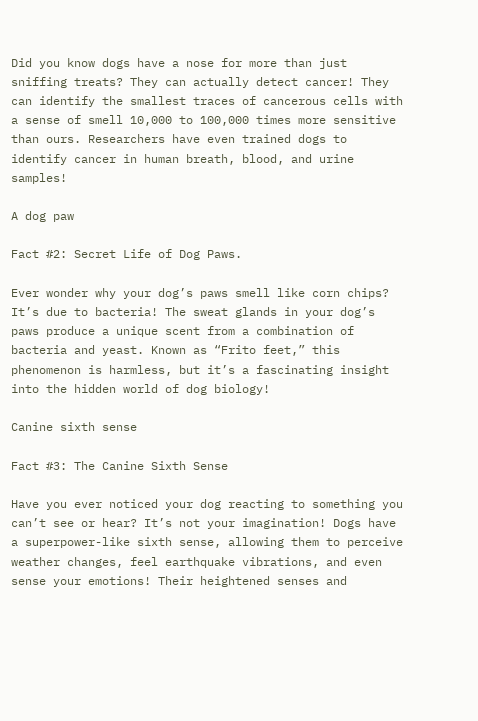Did you know dogs have a nose for more than just sniffing treats? They can actually detect cancer! They can identify the smallest traces of cancerous cells with a sense of smell 10,000 to 100,000 times more sensitive than ours. Researchers have even trained dogs to identify cancer in human breath, blood, and urine samples!

A dog paw

Fact #2: Secret Life of Dog Paws.

Ever wonder why your dog’s paws smell like corn chips? It’s due to bacteria! The sweat glands in your dog’s paws produce a unique scent from a combination of bacteria and yeast. Known as “Frito feet,” this phenomenon is harmless, but it’s a fascinating insight into the hidden world of dog biology!

Canine sixth sense

Fact #3: The Canine Sixth Sense

Have you ever noticed your dog reacting to something you can’t see or hear? It’s not your imagination! Dogs have a superpower-like sixth sense, allowing them to perceive weather changes, feel earthquake vibrations, and even sense your emotions! Their heightened senses and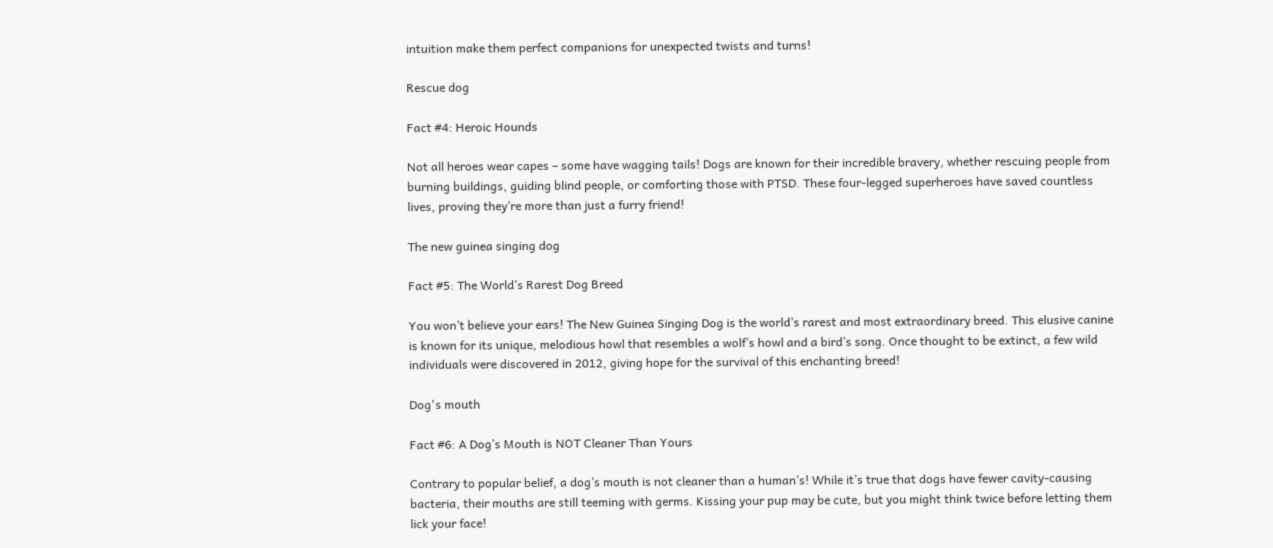intuition make them perfect companions for unexpected twists and turns!

Rescue dog

Fact #4: Heroic Hounds

Not all heroes wear capes – some have wagging tails! Dogs are known for their incredible bravery, whether rescuing people from burning buildings, guiding blind people, or comforting those with PTSD. These four-legged superheroes have saved countless lives, proving they’re more than just a furry friend!

The new guinea singing dog

Fact #5: The World’s Rarest Dog Breed

You won’t believe your ears! The New Guinea Singing Dog is the world’s rarest and most extraordinary breed. This elusive canine is known for its unique, melodious howl that resembles a wolf’s howl and a bird’s song. Once thought to be extinct, a few wild individuals were discovered in 2012, giving hope for the survival of this enchanting breed!

Dog's mouth

Fact #6: A Dog’s Mouth is NOT Cleaner Than Yours

Contrary to popular belief, a dog’s mouth is not cleaner than a human’s! While it’s true that dogs have fewer cavity-causing bacteria, their mouths are still teeming with germs. Kissing your pup may be cute, but you might think twice before letting them lick your face!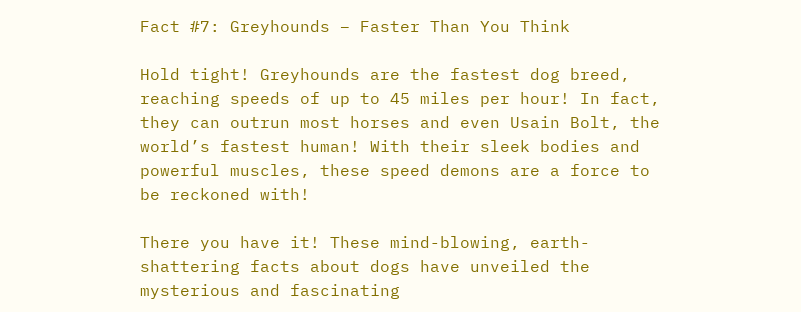Fact #7: Greyhounds – Faster Than You Think

Hold tight! Greyhounds are the fastest dog breed, reaching speeds of up to 45 miles per hour! In fact, they can outrun most horses and even Usain Bolt, the world’s fastest human! With their sleek bodies and powerful muscles, these speed demons are a force to be reckoned with!

There you have it! These mind-blowing, earth-shattering facts about dogs have unveiled the mysterious and fascinating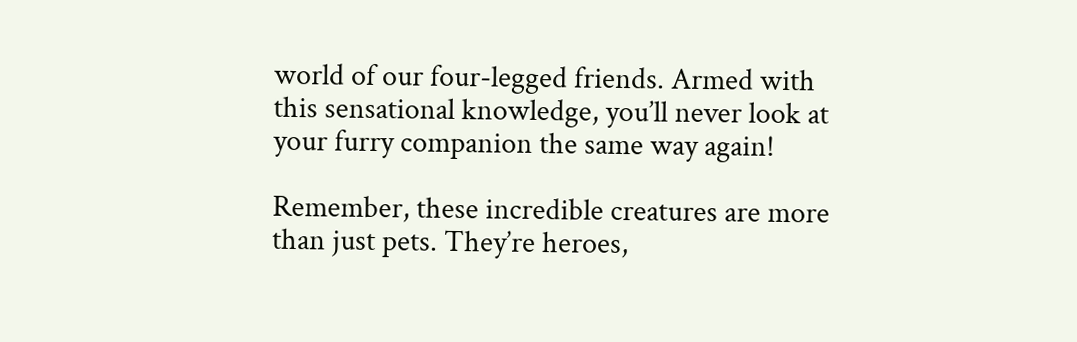world of our four-legged friends. Armed with this sensational knowledge, you’ll never look at your furry companion the same way again!

Remember, these incredible creatures are more than just pets. They’re heroes,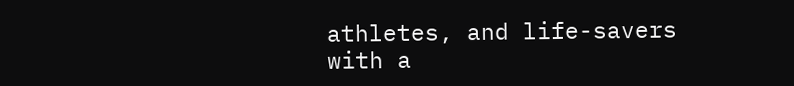athletes, and life-savers with a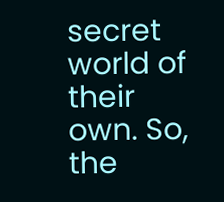secret world of their own. So, the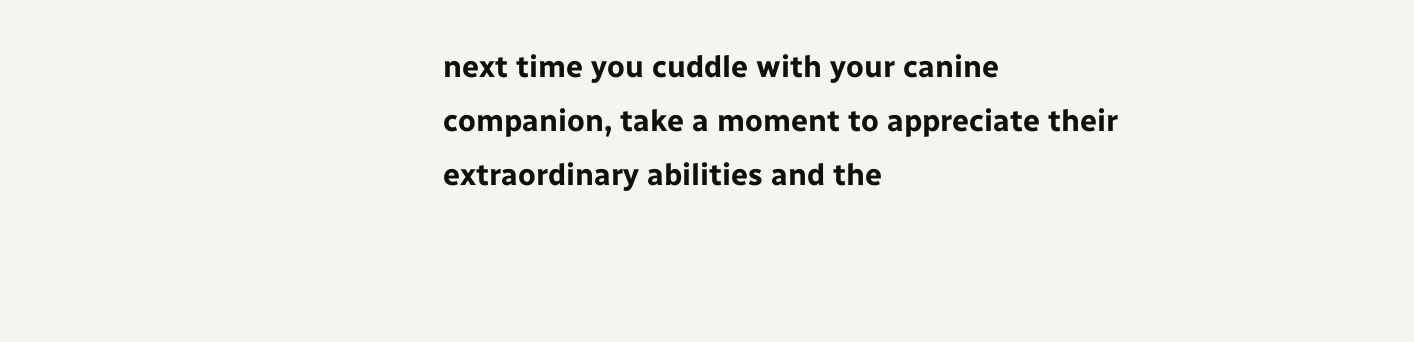next time you cuddle with your canine companion, take a moment to appreciate their extraordinary abilities and the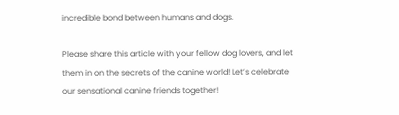incredible bond between humans and dogs.

Please share this article with your fellow dog lovers, and let them in on the secrets of the canine world! Let’s celebrate our sensational canine friends together!